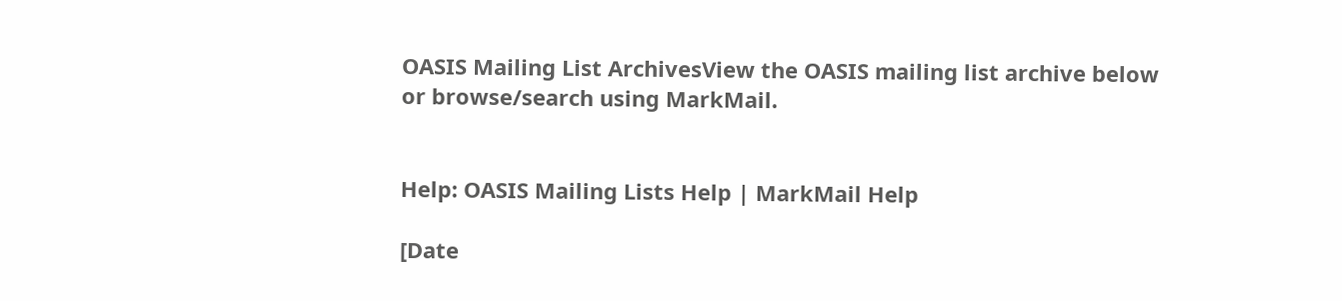OASIS Mailing List ArchivesView the OASIS mailing list archive below
or browse/search using MarkMail.


Help: OASIS Mailing Lists Help | MarkMail Help

[Date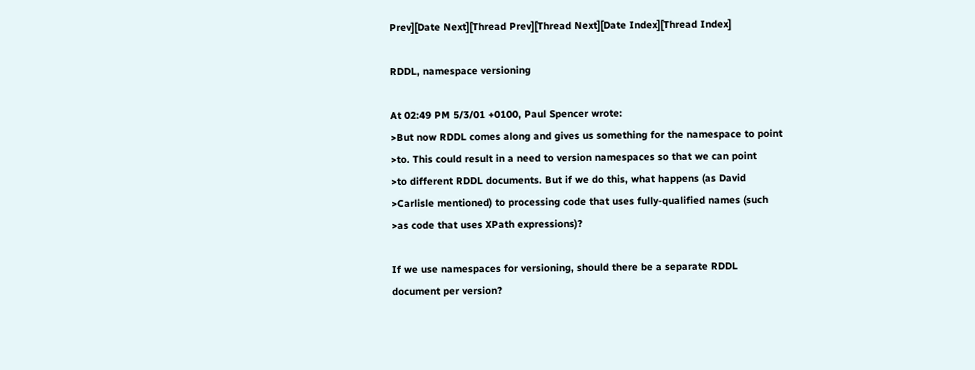Prev][Date Next][Thread Prev][Thread Next][Date Index][Thread Index]

RDDL, namespace versioning

At 02:49 PM 5/3/01 +0100, Paul Spencer wrote:
>But now RDDL comes along and gives us something for the namespace to point
>to. This could result in a need to version namespaces so that we can point
>to different RDDL documents. But if we do this, what happens (as David
>Carlisle mentioned) to processing code that uses fully-qualified names (such
>as code that uses XPath expressions)?

If we use namespaces for versioning, should there be a separate RDDL
document per version?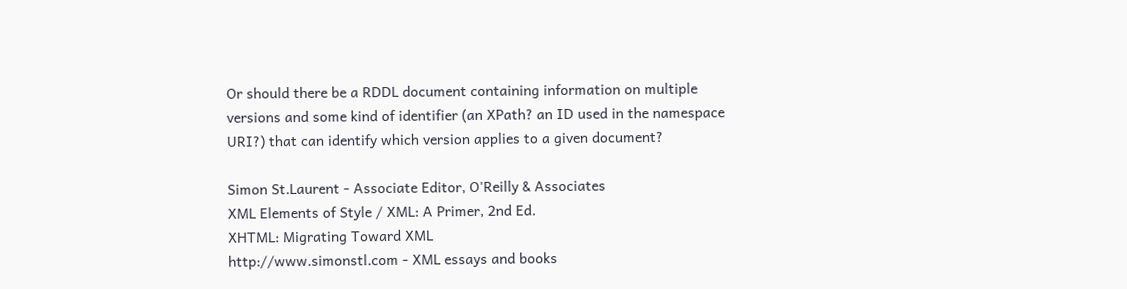Or should there be a RDDL document containing information on multiple
versions and some kind of identifier (an XPath? an ID used in the namespace
URI?) that can identify which version applies to a given document?

Simon St.Laurent - Associate Editor, O'Reilly & Associates
XML Elements of Style / XML: A Primer, 2nd Ed.
XHTML: Migrating Toward XML
http://www.simonstl.com - XML essays and books